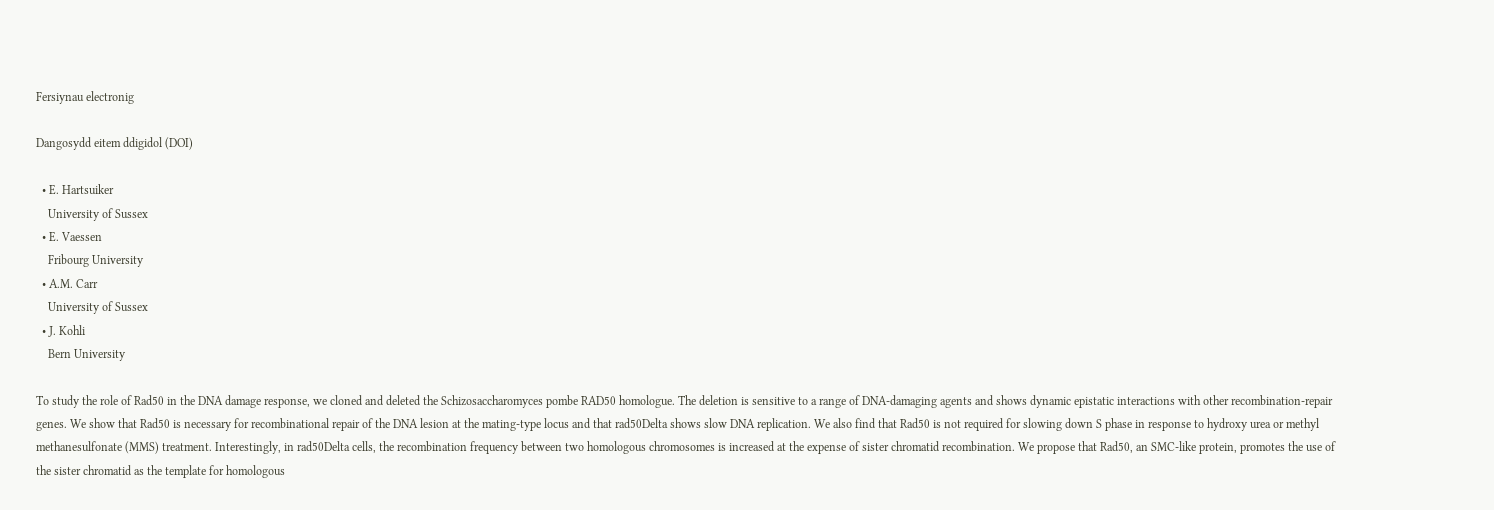Fersiynau electronig

Dangosydd eitem ddigidol (DOI)

  • E. Hartsuiker
    University of Sussex
  • E. Vaessen
    Fribourg University
  • A.M. Carr
    University of Sussex
  • J. Kohli
    Bern University

To study the role of Rad50 in the DNA damage response, we cloned and deleted the Schizosaccharomyces pombe RAD50 homologue. The deletion is sensitive to a range of DNA-damaging agents and shows dynamic epistatic interactions with other recombination-repair genes. We show that Rad50 is necessary for recombinational repair of the DNA lesion at the mating-type locus and that rad50Delta shows slow DNA replication. We also find that Rad50 is not required for slowing down S phase in response to hydroxy urea or methyl methanesulfonate (MMS) treatment. Interestingly, in rad50Delta cells, the recombination frequency between two homologous chromosomes is increased at the expense of sister chromatid recombination. We propose that Rad50, an SMC-like protein, promotes the use of the sister chromatid as the template for homologous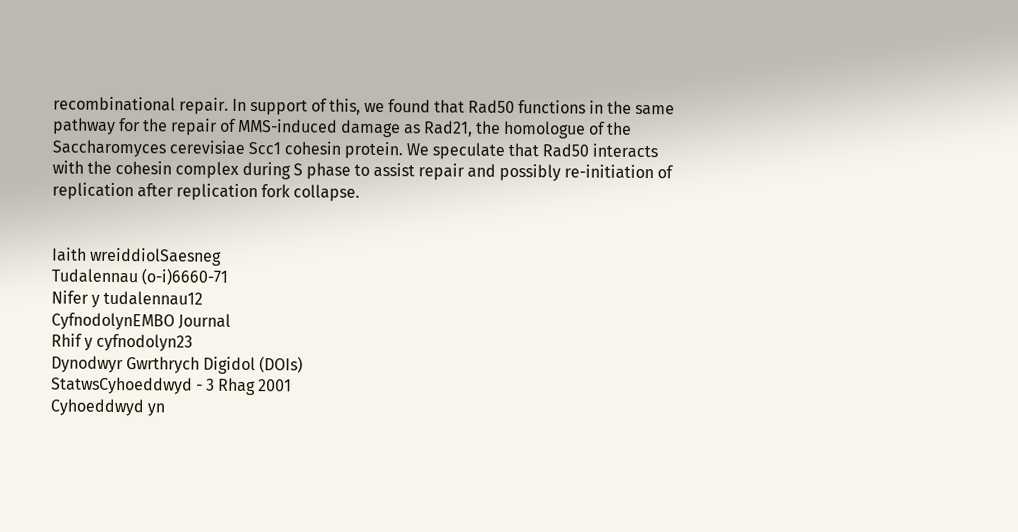recombinational repair. In support of this, we found that Rad50 functions in the same pathway for the repair of MMS-induced damage as Rad21, the homologue of the Saccharomyces cerevisiae Scc1 cohesin protein. We speculate that Rad50 interacts with the cohesin complex during S phase to assist repair and possibly re-initiation of replication after replication fork collapse.


Iaith wreiddiolSaesneg
Tudalennau (o-i)6660-71
Nifer y tudalennau12
CyfnodolynEMBO Journal
Rhif y cyfnodolyn23
Dynodwyr Gwrthrych Digidol (DOIs)
StatwsCyhoeddwyd - 3 Rhag 2001
Cyhoeddwyd yn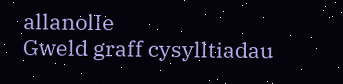allanolIe
Gweld graff cysylltiadau